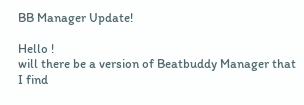BB Manager Update!

Hello !
will there be a version of Beatbuddy Manager that I find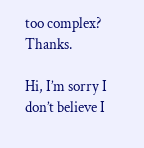too complex? Thanks.

Hi, I’m sorry I don’t believe I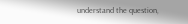understand the question,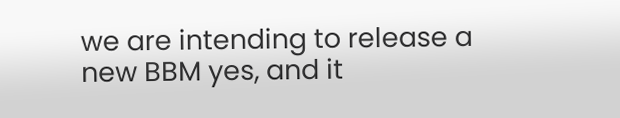we are intending to release a new BBM yes, and it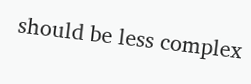should be less complex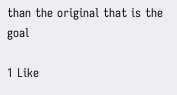than the original that is the goal

1 Like